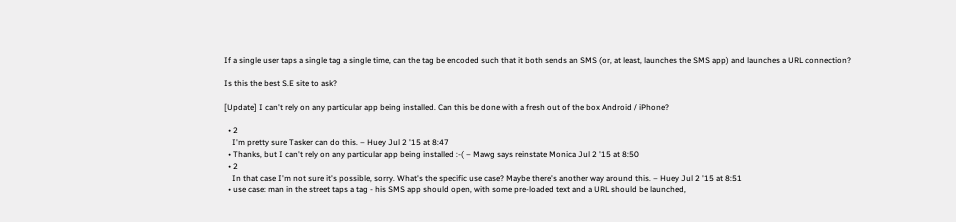If a single user taps a single tag a single time, can the tag be encoded such that it both sends an SMS (or, at least, launches the SMS app) and launches a URL connection?

Is this the best S.E site to ask?

[Update] I can't rely on any particular app being installed. Can this be done with a fresh out of the box Android / iPhone?

  • 2
    I'm pretty sure Tasker can do this. – Huey Jul 2 '15 at 8:47
  • Thanks, but I can't rely on any particular app being installed :-( – Mawg says reinstate Monica Jul 2 '15 at 8:50
  • 2
    In that case I'm not sure it's possible, sorry. What's the specific use case? Maybe there's another way around this. – Huey Jul 2 '15 at 8:51
  • use case: man in the street taps a tag - his SMS app should open, with some pre-loaded text and a URL should be launched,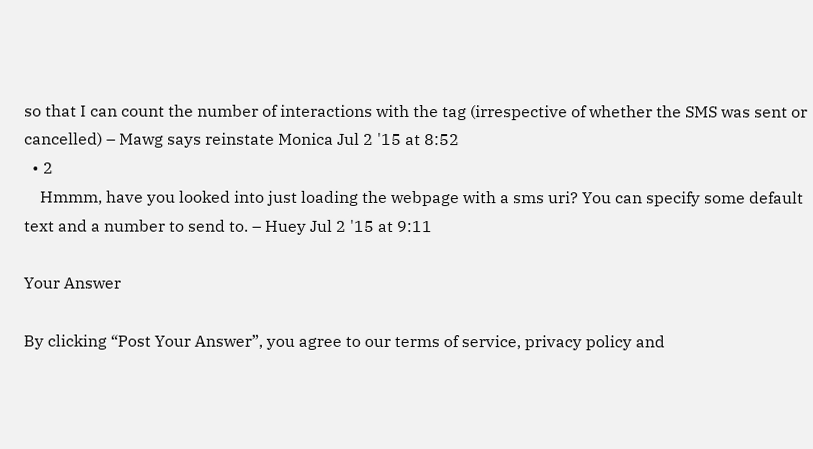so that I can count the number of interactions with the tag (irrespective of whether the SMS was sent or cancelled) – Mawg says reinstate Monica Jul 2 '15 at 8:52
  • 2
    Hmmm, have you looked into just loading the webpage with a sms uri? You can specify some default text and a number to send to. – Huey Jul 2 '15 at 9:11

Your Answer

By clicking “Post Your Answer”, you agree to our terms of service, privacy policy and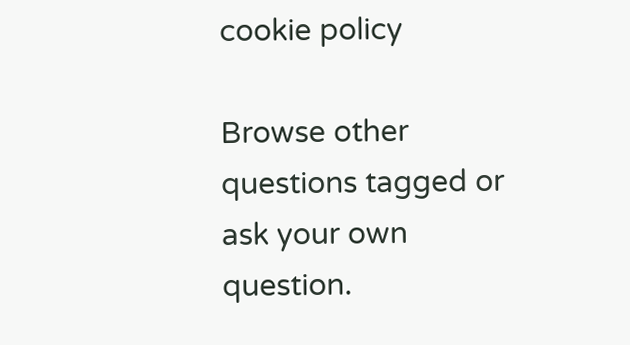cookie policy

Browse other questions tagged or ask your own question.